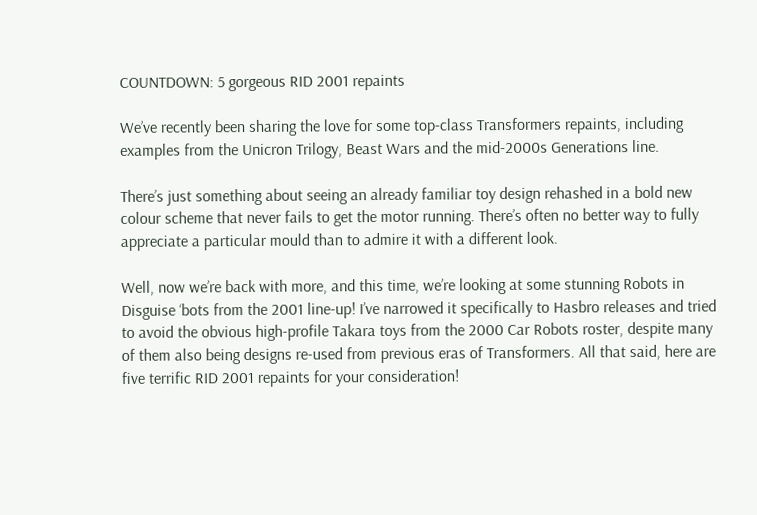COUNTDOWN: 5 gorgeous RID 2001 repaints

We’ve recently been sharing the love for some top-class Transformers repaints, including examples from the Unicron Trilogy, Beast Wars and the mid-2000s Generations line.

There’s just something about seeing an already familiar toy design rehashed in a bold new colour scheme that never fails to get the motor running. There’s often no better way to fully appreciate a particular mould than to admire it with a different look.

Well, now we’re back with more, and this time, we’re looking at some stunning Robots in Disguise ‘bots from the 2001 line-up! I’ve narrowed it specifically to Hasbro releases and tried to avoid the obvious high-profile Takara toys from the 2000 Car Robots roster, despite many of them also being designs re-used from previous eras of Transformers. All that said, here are five terrific RID 2001 repaints for your consideration!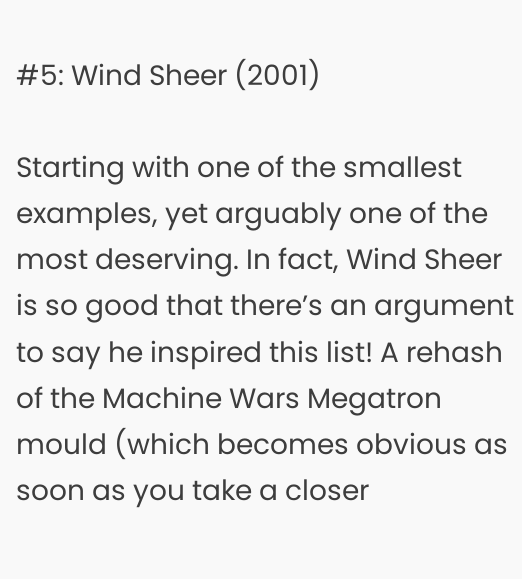#5: Wind Sheer (2001)

Starting with one of the smallest examples, yet arguably one of the most deserving. In fact, Wind Sheer is so good that there’s an argument to say he inspired this list! A rehash of the Machine Wars Megatron mould (which becomes obvious as soon as you take a closer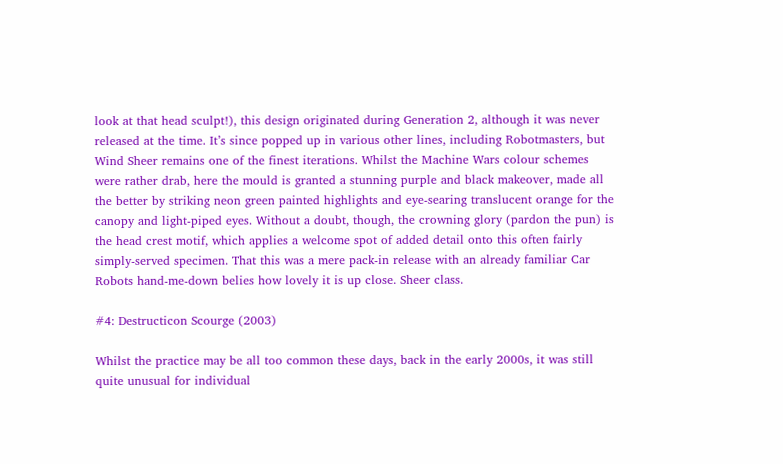look at that head sculpt!), this design originated during Generation 2, although it was never released at the time. It’s since popped up in various other lines, including Robotmasters, but Wind Sheer remains one of the finest iterations. Whilst the Machine Wars colour schemes were rather drab, here the mould is granted a stunning purple and black makeover, made all the better by striking neon green painted highlights and eye-searing translucent orange for the canopy and light-piped eyes. Without a doubt, though, the crowning glory (pardon the pun) is the head crest motif, which applies a welcome spot of added detail onto this often fairly simply-served specimen. That this was a mere pack-in release with an already familiar Car Robots hand-me-down belies how lovely it is up close. Sheer class.

#4: Destructicon Scourge (2003)

Whilst the practice may be all too common these days, back in the early 2000s, it was still quite unusual for individual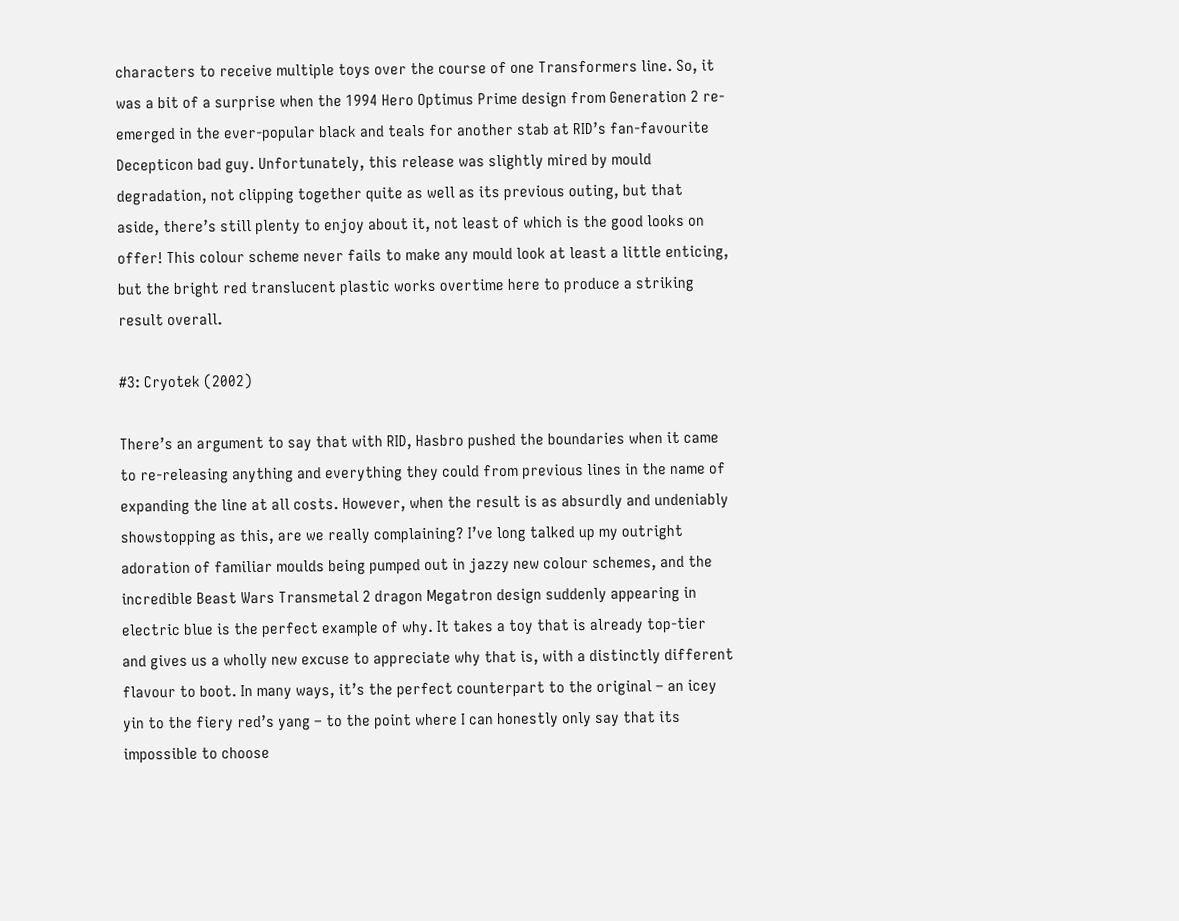characters to receive multiple toys over the course of one Transformers line. So, it was a bit of a surprise when the 1994 Hero Optimus Prime design from Generation 2 re-emerged in the ever-popular black and teals for another stab at RID’s fan-favourite Decepticon bad guy. Unfortunately, this release was slightly mired by mould degradation, not clipping together quite as well as its previous outing, but that aside, there’s still plenty to enjoy about it, not least of which is the good looks on offer! This colour scheme never fails to make any mould look at least a little enticing, but the bright red translucent plastic works overtime here to produce a striking result overall.

#3: Cryotek (2002)

There’s an argument to say that with RID, Hasbro pushed the boundaries when it came to re-releasing anything and everything they could from previous lines in the name of expanding the line at all costs. However, when the result is as absurdly and undeniably showstopping as this, are we really complaining? I’ve long talked up my outright adoration of familiar moulds being pumped out in jazzy new colour schemes, and the incredible Beast Wars Transmetal 2 dragon Megatron design suddenly appearing in electric blue is the perfect example of why. It takes a toy that is already top-tier and gives us a wholly new excuse to appreciate why that is, with a distinctly different flavour to boot. In many ways, it’s the perfect counterpart to the original – an icey yin to the fiery red’s yang – to the point where I can honestly only say that its impossible to choose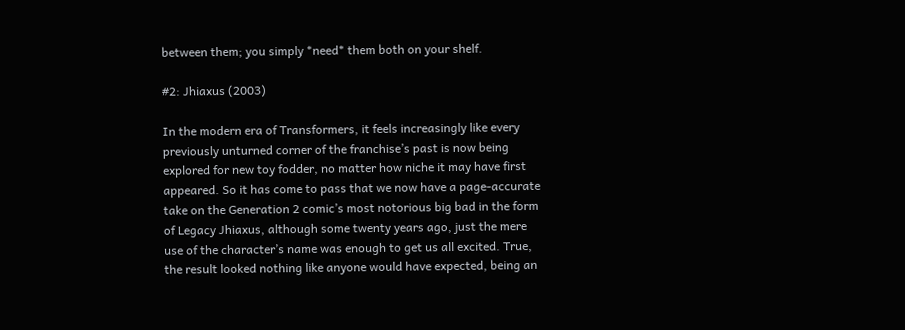between them; you simply *need* them both on your shelf.

#2: Jhiaxus (2003)

In the modern era of Transformers, it feels increasingly like every previously unturned corner of the franchise’s past is now being explored for new toy fodder, no matter how niche it may have first appeared. So it has come to pass that we now have a page-accurate take on the Generation 2 comic’s most notorious big bad in the form of Legacy Jhiaxus, although some twenty years ago, just the mere use of the character’s name was enough to get us all excited. True, the result looked nothing like anyone would have expected, being an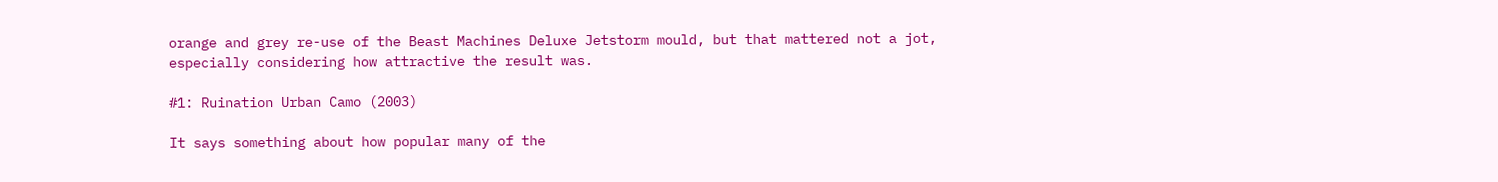orange and grey re-use of the Beast Machines Deluxe Jetstorm mould, but that mattered not a jot, especially considering how attractive the result was.

#1: Ruination Urban Camo (2003)

It says something about how popular many of the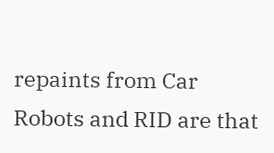repaints from Car Robots and RID are that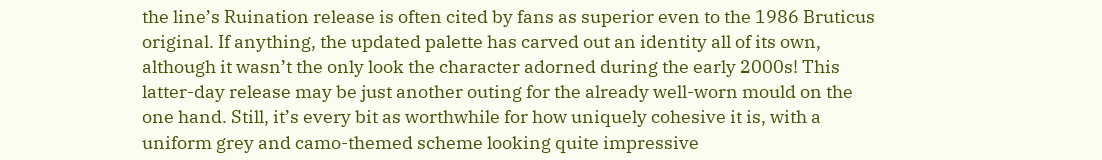the line’s Ruination release is often cited by fans as superior even to the 1986 Bruticus original. If anything, the updated palette has carved out an identity all of its own, although it wasn’t the only look the character adorned during the early 2000s! This latter-day release may be just another outing for the already well-worn mould on the one hand. Still, it’s every bit as worthwhile for how uniquely cohesive it is, with a uniform grey and camo-themed scheme looking quite impressive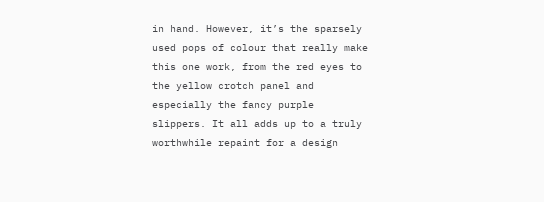in hand. However, it’s the sparsely used pops of colour that really make this one work, from the red eyes to the yellow crotch panel and especially the fancy purple slippers. It all adds up to a truly worthwhile repaint for a design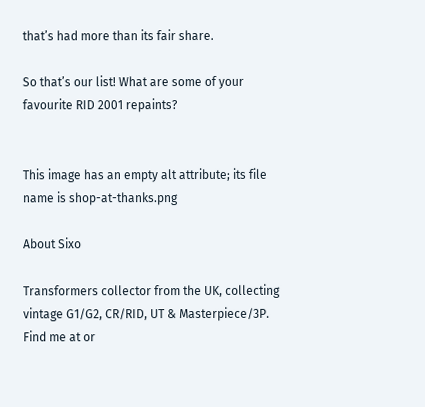that’s had more than its fair share.

So that’s our list! What are some of your favourite RID 2001 repaints?


This image has an empty alt attribute; its file name is shop-at-thanks.png

About Sixo

Transformers collector from the UK, collecting vintage G1/G2, CR/RID, UT & Masterpiece/3P. Find me at or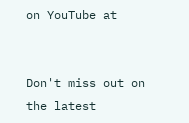on YouTube at


Don't miss out on the latest